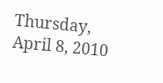Thursday, April 8, 2010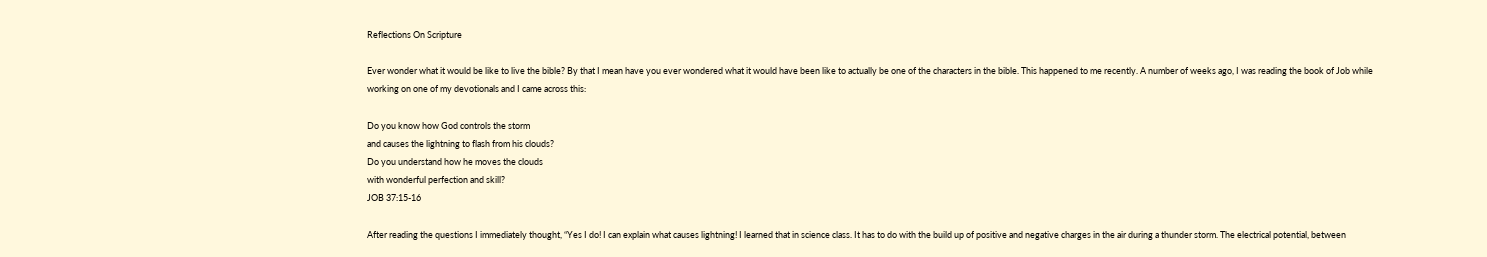Reflections On Scripture

Ever wonder what it would be like to live the bible? By that I mean have you ever wondered what it would have been like to actually be one of the characters in the bible. This happened to me recently. A number of weeks ago, I was reading the book of Job while working on one of my devotionals and I came across this:

Do you know how God controls the storm
and causes the lightning to flash from his clouds?
Do you understand how he moves the clouds
with wonderful perfection and skill?
JOB 37:15-16

After reading the questions I immediately thought, “Yes I do! I can explain what causes lightning! I learned that in science class. It has to do with the build up of positive and negative charges in the air during a thunder storm. The electrical potential, between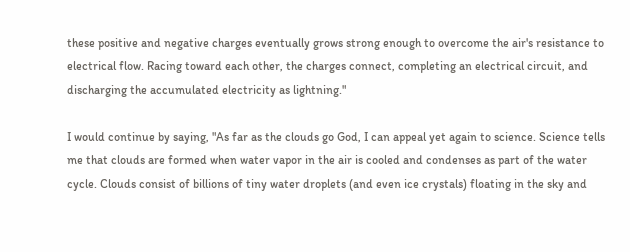these positive and negative charges eventually grows strong enough to overcome the air's resistance to electrical flow. Racing toward each other, the charges connect, completing an electrical circuit, and discharging the accumulated electricity as lightning."

I would continue by saying, "As far as the clouds go God, I can appeal yet again to science. Science tells me that clouds are formed when water vapor in the air is cooled and condenses as part of the water cycle. Clouds consist of billions of tiny water droplets (and even ice crystals) floating in the sky and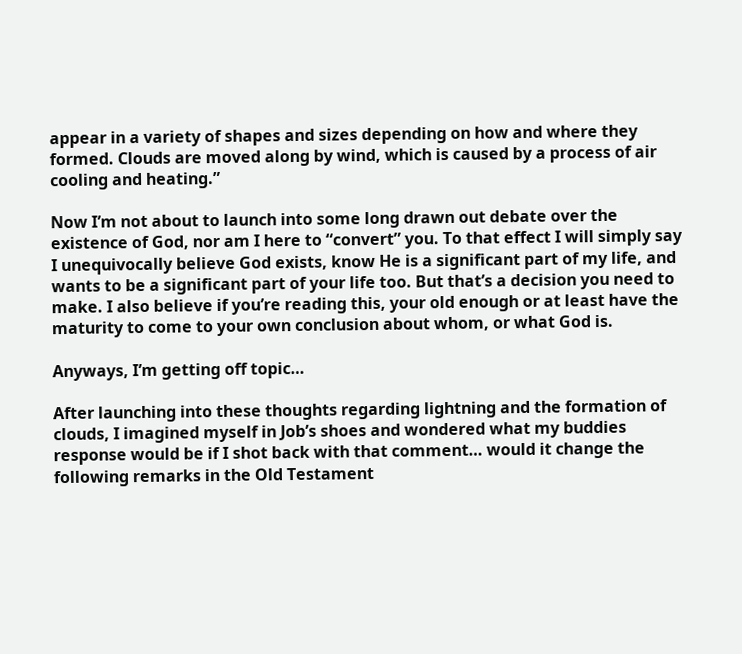appear in a variety of shapes and sizes depending on how and where they formed. Clouds are moved along by wind, which is caused by a process of air cooling and heating.”

Now I’m not about to launch into some long drawn out debate over the existence of God, nor am I here to “convert” you. To that effect I will simply say I unequivocally believe God exists, know He is a significant part of my life, and wants to be a significant part of your life too. But that’s a decision you need to make. I also believe if you’re reading this, your old enough or at least have the maturity to come to your own conclusion about whom, or what God is.

Anyways, I’m getting off topic…

After launching into these thoughts regarding lightning and the formation of clouds, I imagined myself in Job’s shoes and wondered what my buddies response would be if I shot back with that comment… would it change the following remarks in the Old Testament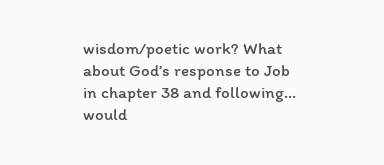wisdom/poetic work? What about God’s response to Job in chapter 38 and following… would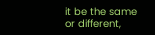it be the same or different,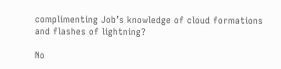complimenting Job’s knowledge of cloud formations and flashes of lightning?

No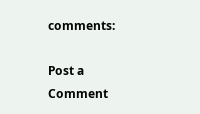comments:

Post a Comment